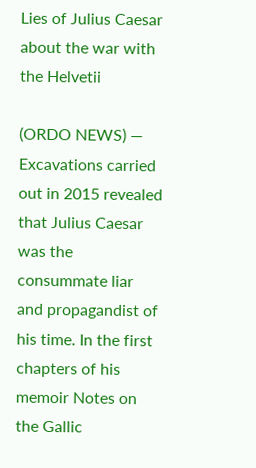Lies of Julius Caesar about the war with the Helvetii

(ORDO NEWS) — Excavations carried out in 2015 revealed that Julius Caesar was the consummate liar and propagandist of his time. In the first chapters of his memoir Notes on the Gallic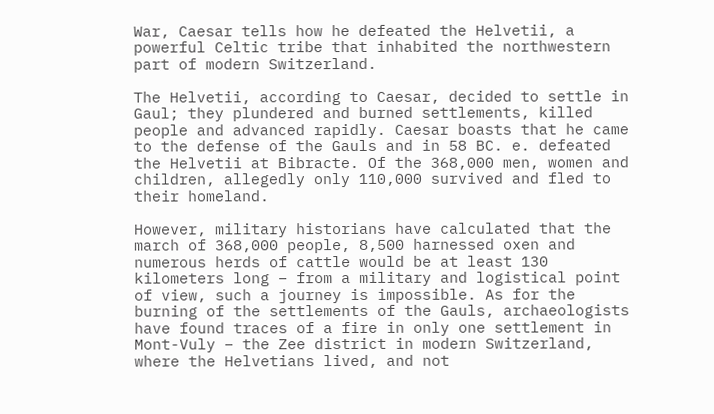War, Caesar tells how he defeated the Helvetii, a powerful Celtic tribe that inhabited the northwestern part of modern Switzerland.

The Helvetii, according to Caesar, decided to settle in Gaul; they plundered and burned settlements, killed people and advanced rapidly. Caesar boasts that he came to the defense of the Gauls and in 58 BC. e. defeated the Helvetii at Bibracte. Of the 368,000 men, women and children, allegedly only 110,000 survived and fled to their homeland.

However, military historians have calculated that the march of 368,000 people, 8,500 harnessed oxen and numerous herds of cattle would be at least 130 kilometers long – from a military and logistical point of view, such a journey is impossible. As for the burning of the settlements of the Gauls, archaeologists have found traces of a fire in only one settlement in Mont-Vuly – the Zee district in modern Switzerland, where the Helvetians lived, and not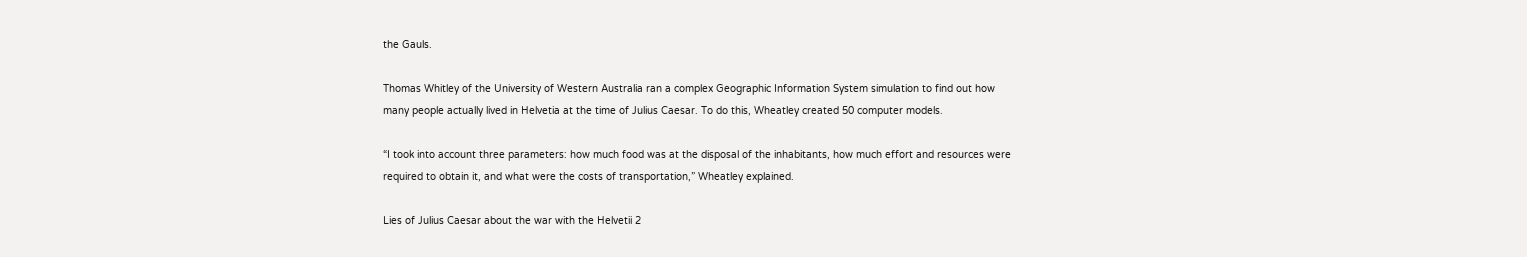the Gauls.

Thomas Whitley of the University of Western Australia ran a complex Geographic Information System simulation to find out how many people actually lived in Helvetia at the time of Julius Caesar. To do this, Wheatley created 50 computer models.

“I took into account three parameters: how much food was at the disposal of the inhabitants, how much effort and resources were required to obtain it, and what were the costs of transportation,” Wheatley explained.

Lies of Julius Caesar about the war with the Helvetii 2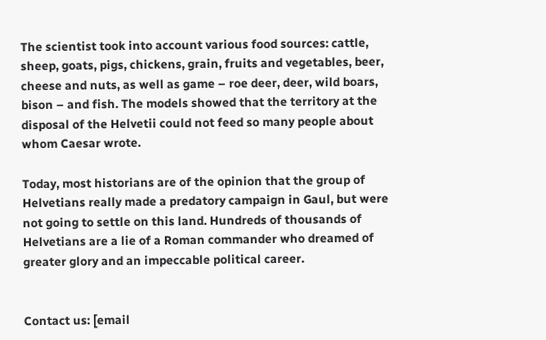The scientist took into account various food sources: cattle, sheep, goats, pigs, chickens, grain, fruits and vegetables, beer, cheese and nuts, as well as game – roe deer, deer, wild boars, bison – and fish. The models showed that the territory at the disposal of the Helvetii could not feed so many people about whom Caesar wrote.

Today, most historians are of the opinion that the group of Helvetians really made a predatory campaign in Gaul, but were not going to settle on this land. Hundreds of thousands of Helvetians are a lie of a Roman commander who dreamed of greater glory and an impeccable political career.


Contact us: [email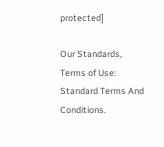protected]

Our Standards, Terms of Use: Standard Terms And Conditions.